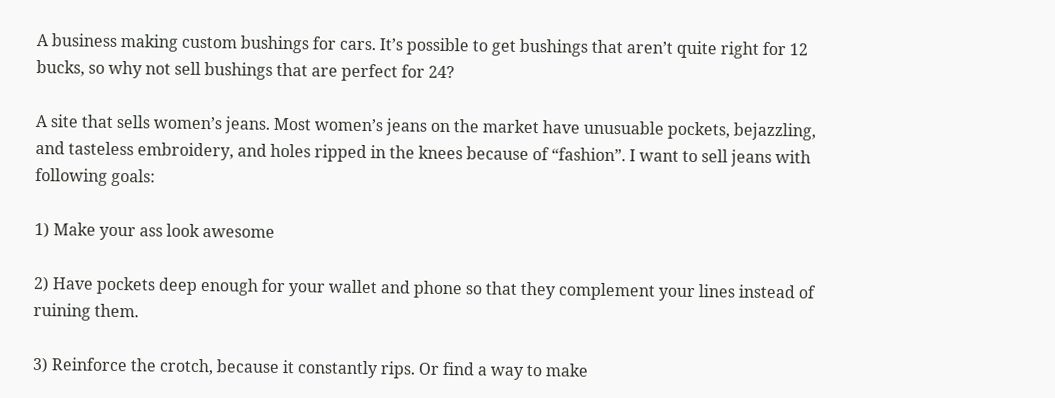A business making custom bushings for cars. It’s possible to get bushings that aren’t quite right for 12 bucks, so why not sell bushings that are perfect for 24?

A site that sells women’s jeans. Most women’s jeans on the market have unusuable pockets, bejazzling, and tasteless embroidery, and holes ripped in the knees because of “fashion”. I want to sell jeans with following goals:

1) Make your ass look awesome

2) Have pockets deep enough for your wallet and phone so that they complement your lines instead of ruining them.

3) Reinforce the crotch, because it constantly rips. Or find a way to make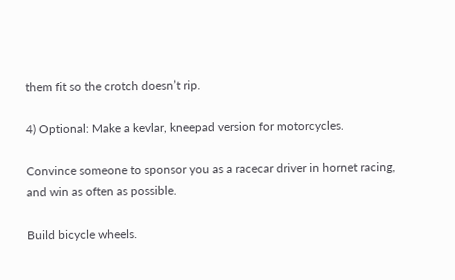them fit so the crotch doesn’t rip.

4) Optional: Make a kevlar, kneepad version for motorcycles.

Convince someone to sponsor you as a racecar driver in hornet racing, and win as often as possible.

Build bicycle wheels.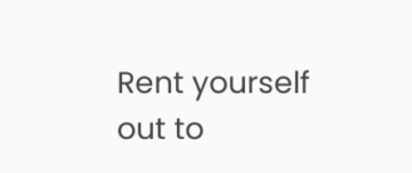Rent yourself out to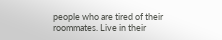people who are tired of their roommates. Live in their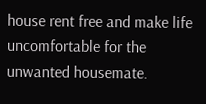house rent free and make life uncomfortable for the unwanted housemate.